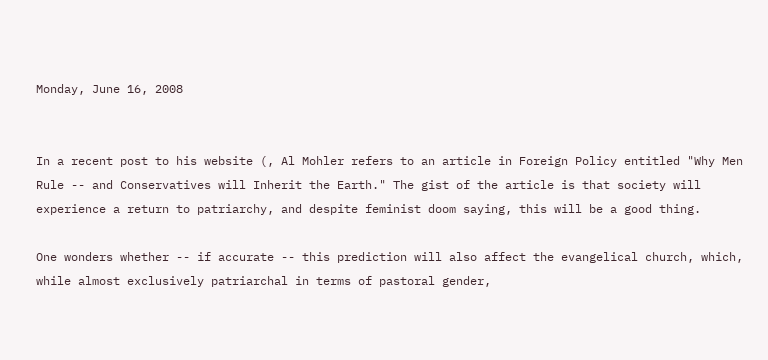Monday, June 16, 2008


In a recent post to his website (, Al Mohler refers to an article in Foreign Policy entitled "Why Men Rule -- and Conservatives will Inherit the Earth." The gist of the article is that society will experience a return to patriarchy, and despite feminist doom saying, this will be a good thing.

One wonders whether -- if accurate -- this prediction will also affect the evangelical church, which, while almost exclusively patriarchal in terms of pastoral gender,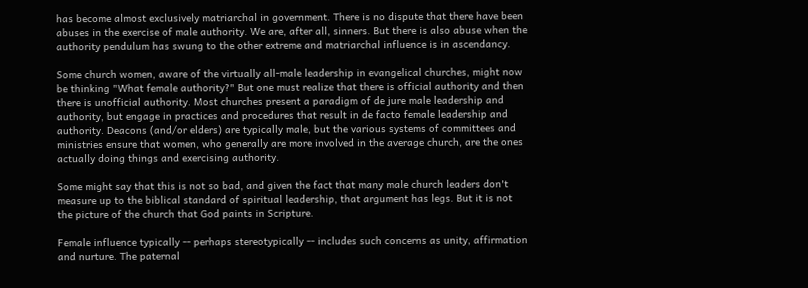has become almost exclusively matriarchal in government. There is no dispute that there have been abuses in the exercise of male authority. We are, after all, sinners. But there is also abuse when the authority pendulum has swung to the other extreme and matriarchal influence is in ascendancy.

Some church women, aware of the virtually all-male leadership in evangelical churches, might now be thinking "What female authority?" But one must realize that there is official authority and then there is unofficial authority. Most churches present a paradigm of de jure male leadership and authority, but engage in practices and procedures that result in de facto female leadership and authority. Deacons (and/or elders) are typically male, but the various systems of committees and ministries ensure that women, who generally are more involved in the average church, are the ones actually doing things and exercising authority.

Some might say that this is not so bad, and given the fact that many male church leaders don't measure up to the biblical standard of spiritual leadership, that argument has legs. But it is not the picture of the church that God paints in Scripture.

Female influence typically -- perhaps stereotypically -- includes such concerns as unity, affirmation and nurture. The paternal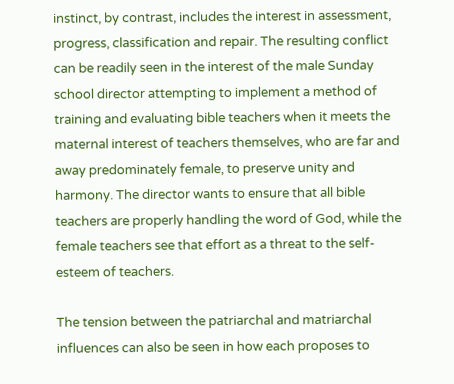instinct, by contrast, includes the interest in assessment, progress, classification and repair. The resulting conflict can be readily seen in the interest of the male Sunday school director attempting to implement a method of training and evaluating bible teachers when it meets the maternal interest of teachers themselves, who are far and away predominately female, to preserve unity and harmony. The director wants to ensure that all bible teachers are properly handling the word of God, while the female teachers see that effort as a threat to the self-esteem of teachers.

The tension between the patriarchal and matriarchal influences can also be seen in how each proposes to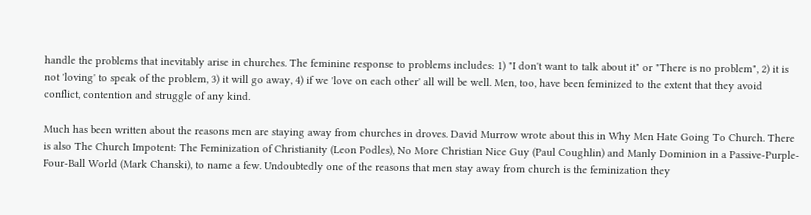handle the problems that inevitably arise in churches. The feminine response to problems includes: 1) "I don't want to talk about it" or "There is no problem", 2) it is not 'loving' to speak of the problem, 3) it will go away, 4) if we 'love on each other' all will be well. Men, too, have been feminized to the extent that they avoid conflict, contention and struggle of any kind.

Much has been written about the reasons men are staying away from churches in droves. David Murrow wrote about this in Why Men Hate Going To Church. There is also The Church Impotent: The Feminization of Christianity (Leon Podles), No More Christian Nice Guy (Paul Coughlin) and Manly Dominion in a Passive-Purple-Four-Ball World (Mark Chanski), to name a few. Undoubtedly one of the reasons that men stay away from church is the feminization they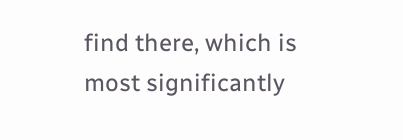find there, which is most significantly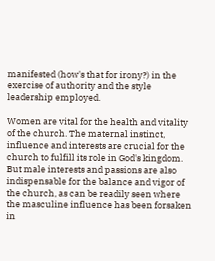manifested (how's that for irony?) in the exercise of authority and the style leadership employed.

Women are vital for the health and vitality of the church. The maternal instinct, influence and interests are crucial for the church to fulfill its role in God's kingdom. But male interests and passions are also indispensable for the balance and vigor of the church, as can be readily seen where the masculine influence has been forsaken in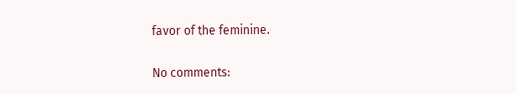favor of the feminine.

No comments: